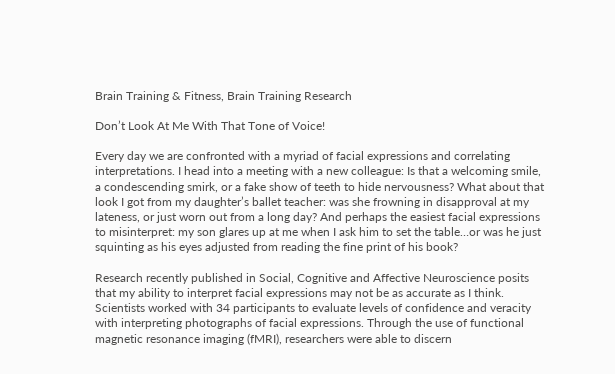Brain Training & Fitness, Brain Training Research

Don’t Look At Me With That Tone of Voice!

Every day we are confronted with a myriad of facial expressions and correlating interpretations. I head into a meeting with a new colleague: Is that a welcoming smile, a condescending smirk, or a fake show of teeth to hide nervousness? What about that look I got from my daughter’s ballet teacher: was she frowning in disapproval at my lateness, or just worn out from a long day? And perhaps the easiest facial expressions to misinterpret: my son glares up at me when I ask him to set the table…or was he just squinting as his eyes adjusted from reading the fine print of his book?

Research recently published in Social, Cognitive and Affective Neuroscience posits that my ability to interpret facial expressions may not be as accurate as I think. Scientists worked with 34 participants to evaluate levels of confidence and veracity with interpreting photographs of facial expressions. Through the use of functional magnetic resonance imaging (fMRI), researchers were able to discern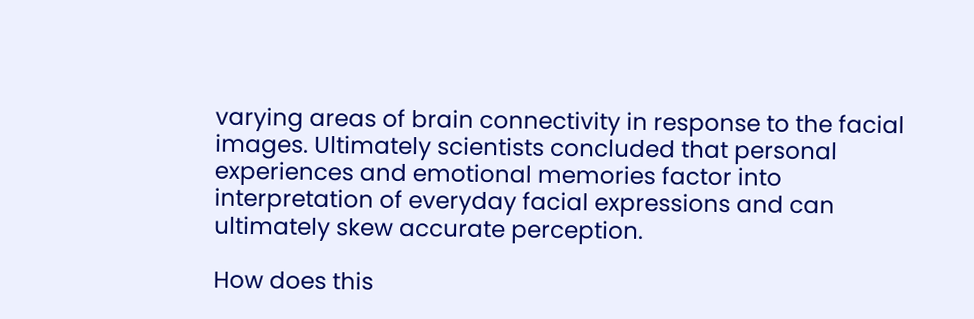varying areas of brain connectivity in response to the facial images. Ultimately scientists concluded that personal experiences and emotional memories factor into interpretation of everyday facial expressions and can ultimately skew accurate perception.

How does this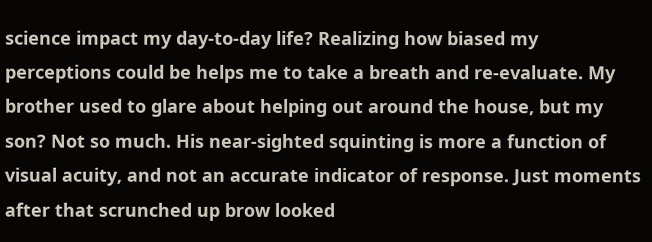science impact my day-to-day life? Realizing how biased my perceptions could be helps me to take a breath and re-evaluate. My brother used to glare about helping out around the house, but my son? Not so much. His near-sighted squinting is more a function of visual acuity, and not an accurate indicator of response. Just moments after that scrunched up brow looked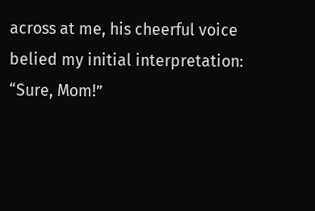across at me, his cheerful voice belied my initial interpretation: “Sure, Mom!”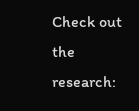Check out the research: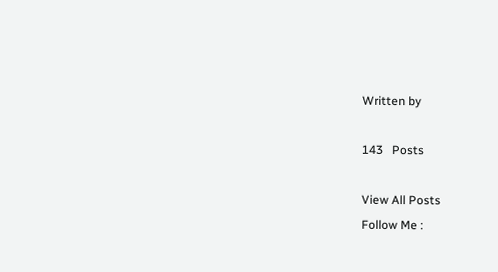Written by

143   Posts

View All Posts
Follow Me :